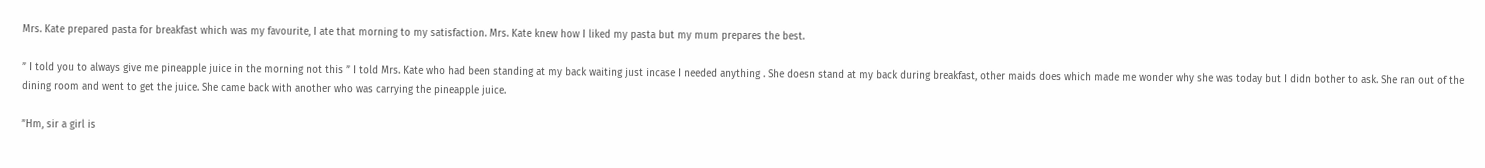Mrs. Kate prepared pasta for breakfast which was my favourite, I ate that morning to my satisfaction. Mrs. Kate knew how I liked my pasta but my mum prepares the best.

” I told you to always give me pineapple juice in the morning not this ” I told Mrs. Kate who had been standing at my back waiting just incase I needed anything . She doesn stand at my back during breakfast, other maids does which made me wonder why she was today but I didn bother to ask. She ran out of the dining room and went to get the juice. She came back with another who was carrying the pineapple juice.

”Hm, sir a girl is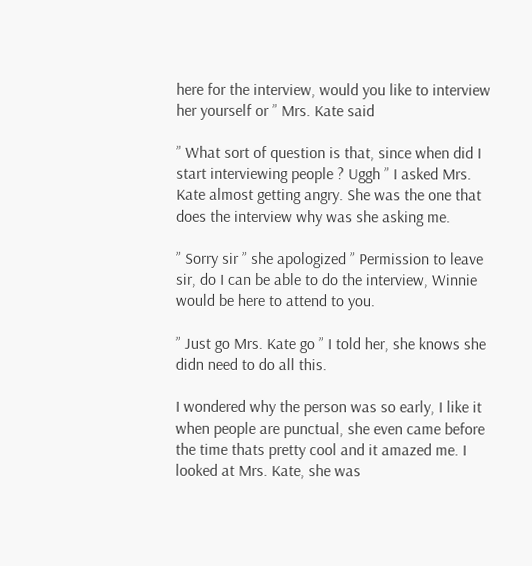here for the interview, would you like to interview her yourself or ” Mrs. Kate said

” What sort of question is that, since when did I start interviewing people ? Uggh ” I asked Mrs. Kate almost getting angry. She was the one that does the interview why was she asking me.

” Sorry sir ” she apologized ” Permission to leave sir, do I can be able to do the interview, Winnie would be here to attend to you.

” Just go Mrs. Kate go ” I told her, she knows she didn need to do all this.

I wondered why the person was so early, I like it when people are punctual, she even came before the time thats pretty cool and it amazed me. I looked at Mrs. Kate, she was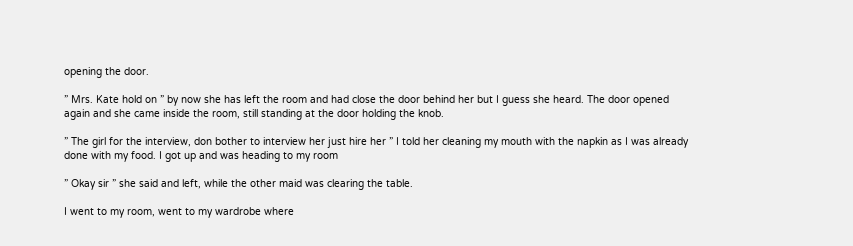opening the door.

” Mrs. Kate hold on ” by now she has left the room and had close the door behind her but I guess she heard. The door opened again and she came inside the room, still standing at the door holding the knob.

” The girl for the interview, don bother to interview her just hire her ” I told her cleaning my mouth with the napkin as I was already done with my food. I got up and was heading to my room

” Okay sir ” she said and left, while the other maid was clearing the table.

I went to my room, went to my wardrobe where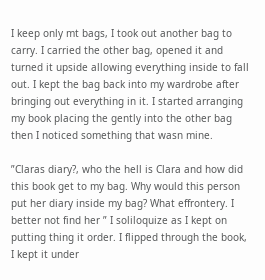I keep only mt bags, I took out another bag to carry. I carried the other bag, opened it and turned it upside allowing everything inside to fall out. I kept the bag back into my wardrobe after bringing out everything in it. I started arranging my book placing the gently into the other bag then I noticed something that wasn mine.

”Claras diary?, who the hell is Clara and how did this book get to my bag. Why would this person put her diary inside my bag? What effrontery. I better not find her ” I soliloquize as I kept on putting thing it order. I flipped through the book, I kept it under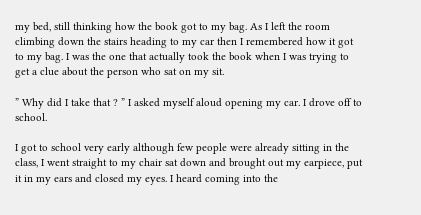my bed, still thinking how the book got to my bag. As I left the room climbing down the stairs heading to my car then I remembered how it got to my bag. I was the one that actually took the book when I was trying to get a clue about the person who sat on my sit.

” Why did I take that ? ” I asked myself aloud opening my car. I drove off to school.

I got to school very early although few people were already sitting in the class, I went straight to my chair sat down and brought out my earpiece, put it in my ears and closed my eyes. I heard coming into the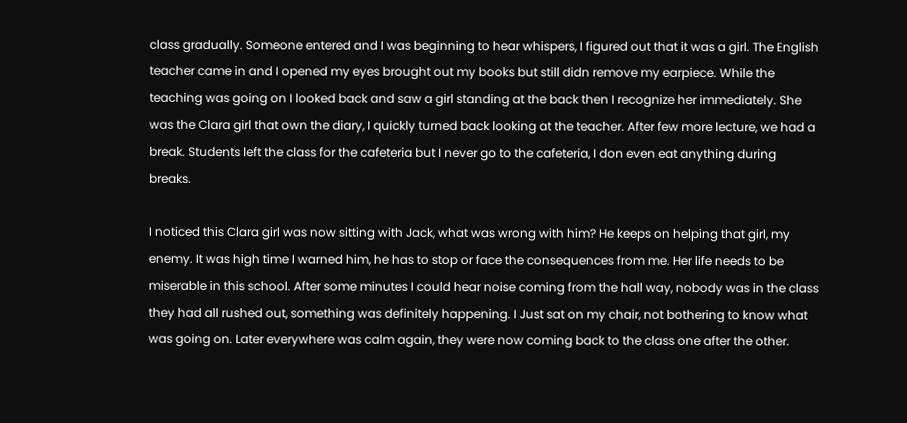class gradually. Someone entered and I was beginning to hear whispers, I figured out that it was a girl. The English teacher came in and I opened my eyes brought out my books but still didn remove my earpiece. While the teaching was going on I looked back and saw a girl standing at the back then I recognize her immediately. She was the Clara girl that own the diary, I quickly turned back looking at the teacher. After few more lecture, we had a break. Students left the class for the cafeteria but I never go to the cafeteria, I don even eat anything during breaks.

I noticed this Clara girl was now sitting with Jack, what was wrong with him? He keeps on helping that girl, my enemy. It was high time I warned him, he has to stop or face the consequences from me. Her life needs to be miserable in this school. After some minutes I could hear noise coming from the hall way, nobody was in the class they had all rushed out, something was definitely happening. I Just sat on my chair, not bothering to know what was going on. Later everywhere was calm again, they were now coming back to the class one after the other.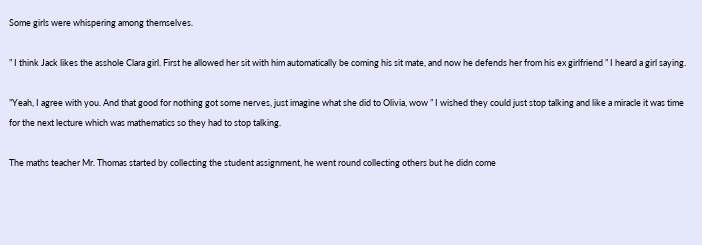Some girls were whispering among themselves.

” I think Jack likes the asshole Clara girl. First he allowed her sit with him automatically be coming his sit mate, and now he defends her from his ex girlfriend ” I heard a girl saying.

”Yeah, I agree with you. And that good for nothing got some nerves, just imagine what she did to Olivia, wow ” I wished they could just stop talking and like a miracle it was time for the next lecture which was mathematics so they had to stop talking.

The maths teacher Mr. Thomas started by collecting the student assignment, he went round collecting others but he didn come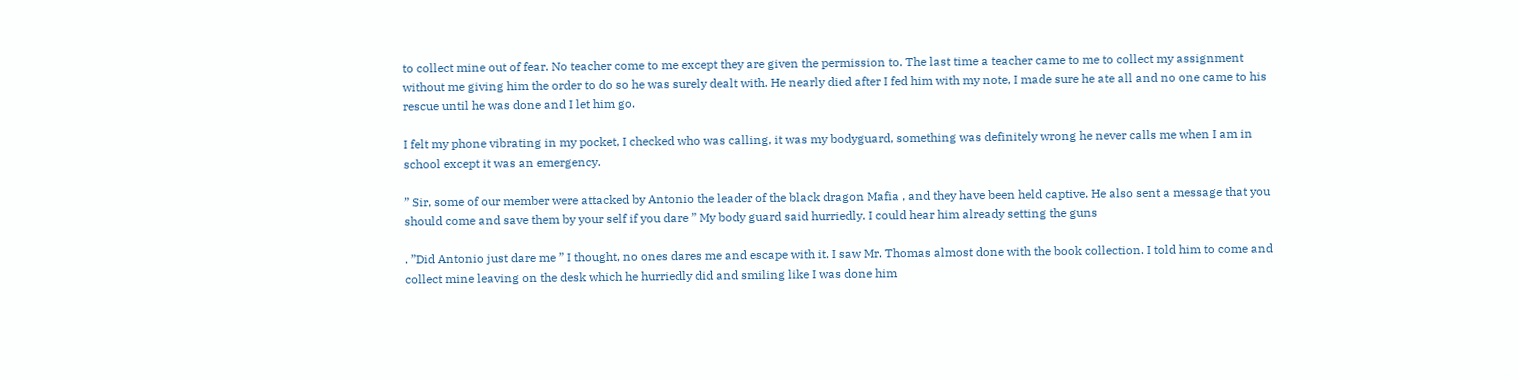to collect mine out of fear. No teacher come to me except they are given the permission to. The last time a teacher came to me to collect my assignment without me giving him the order to do so he was surely dealt with. He nearly died after I fed him with my note, I made sure he ate all and no one came to his rescue until he was done and I let him go.

I felt my phone vibrating in my pocket, I checked who was calling, it was my bodyguard, something was definitely wrong he never calls me when I am in school except it was an emergency.

” Sir, some of our member were attacked by Antonio the leader of the black dragon Mafia , and they have been held captive. He also sent a message that you should come and save them by your self if you dare ” My body guard said hurriedly. I could hear him already setting the guns

. ”Did Antonio just dare me ” I thought, no ones dares me and escape with it. I saw Mr. Thomas almost done with the book collection. I told him to come and collect mine leaving on the desk which he hurriedly did and smiling like I was done him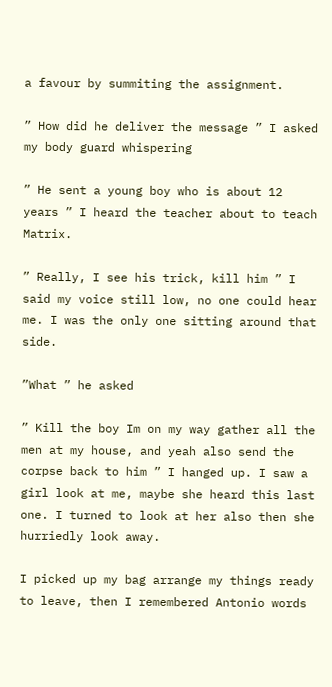a favour by summiting the assignment.

” How did he deliver the message ” I asked my body guard whispering

” He sent a young boy who is about 12 years ” I heard the teacher about to teach Matrix.

” Really, I see his trick, kill him ” I said my voice still low, no one could hear me. I was the only one sitting around that side.

”What ” he asked

” Kill the boy Im on my way gather all the men at my house, and yeah also send the corpse back to him ” I hanged up. I saw a girl look at me, maybe she heard this last one. I turned to look at her also then she hurriedly look away.

I picked up my bag arrange my things ready to leave, then I remembered Antonio words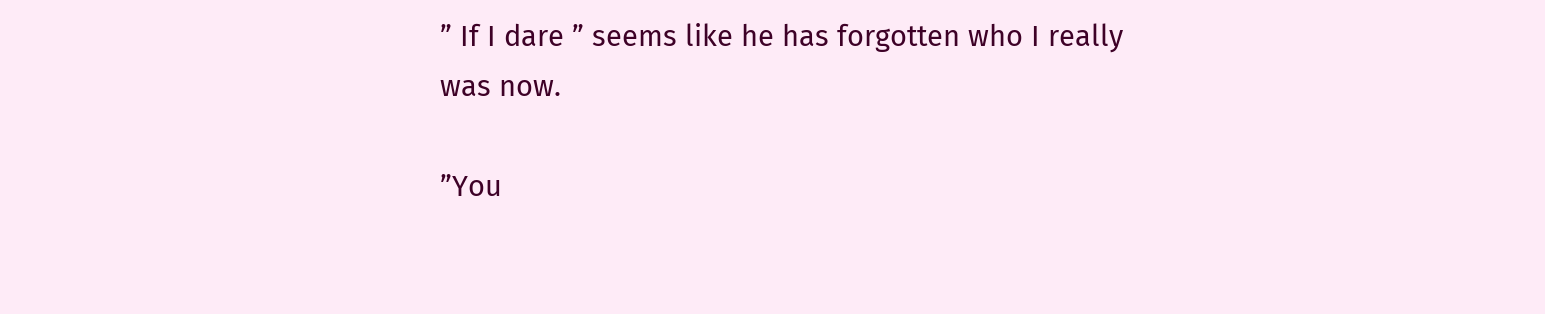” If I dare ” seems like he has forgotten who I really was now.

”You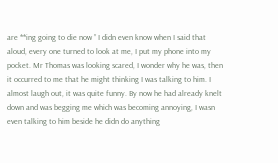are **ing going to die now ” I didn even know when I said that aloud, every one turned to look at me, I put my phone into my pocket. Mr Thomas was looking scared, I wonder why he was, then it occurred to me that he might thinking I was talking to him. I almost laugh out, it was quite funny. By now he had already knelt down and was begging me which was becoming annoying, I wasn even talking to him beside he didn do anything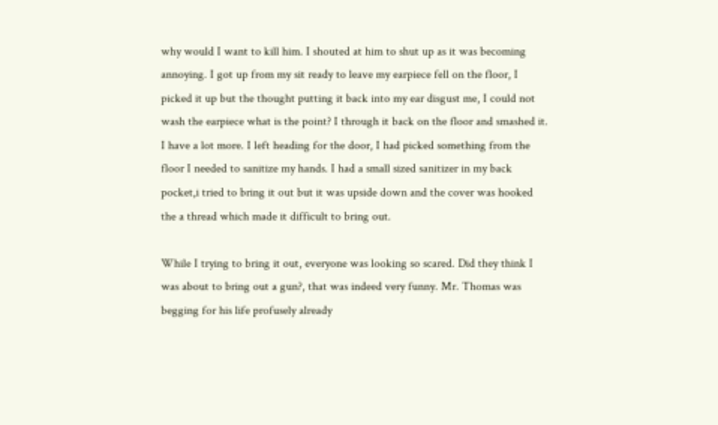why would I want to kill him. I shouted at him to shut up as it was becoming annoying. I got up from my sit ready to leave my earpiece fell on the floor, I picked it up but the thought putting it back into my ear disgust me, I could not wash the earpiece what is the point? I through it back on the floor and smashed it. I have a lot more. I left heading for the door, I had picked something from the floor I needed to sanitize my hands. I had a small sized sanitizer in my back pocket,i tried to bring it out but it was upside down and the cover was hooked the a thread which made it difficult to bring out.

While I trying to bring it out, everyone was looking so scared. Did they think I was about to bring out a gun?, that was indeed very funny. Mr. Thomas was begging for his life profusely already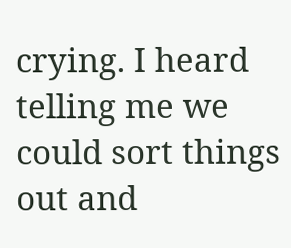crying. I heard telling me we could sort things out and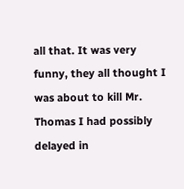all that. It was very funny, they all thought I was about to kill Mr. Thomas I had possibly delayed in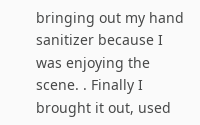bringing out my hand sanitizer because I was enjoying the scene. . Finally I brought it out, used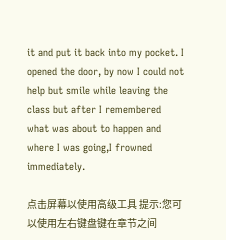it and put it back into my pocket. I opened the door, by now I could not help but smile while leaving the class but after I remembered what was about to happen and where I was going,I frowned immediately.

点击屏幕以使用高级工具 提示:您可以使用左右键盘键在章节之间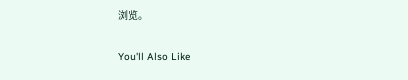浏览。

You'll Also Like